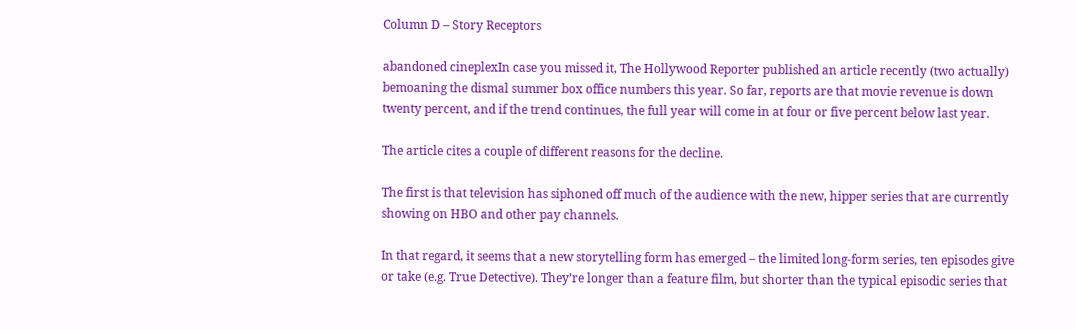Column D – Story Receptors

abandoned cineplexIn case you missed it, The Hollywood Reporter published an article recently (two actually) bemoaning the dismal summer box office numbers this year. So far, reports are that movie revenue is down twenty percent, and if the trend continues, the full year will come in at four or five percent below last year.

The article cites a couple of different reasons for the decline.

The first is that television has siphoned off much of the audience with the new, hipper series that are currently showing on HBO and other pay channels.

In that regard, it seems that a new storytelling form has emerged – the limited long-form series, ten episodes give or take (e.g. True Detective). They’re longer than a feature film, but shorter than the typical episodic series that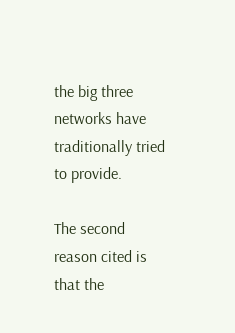the big three networks have traditionally tried to provide.

The second reason cited is that the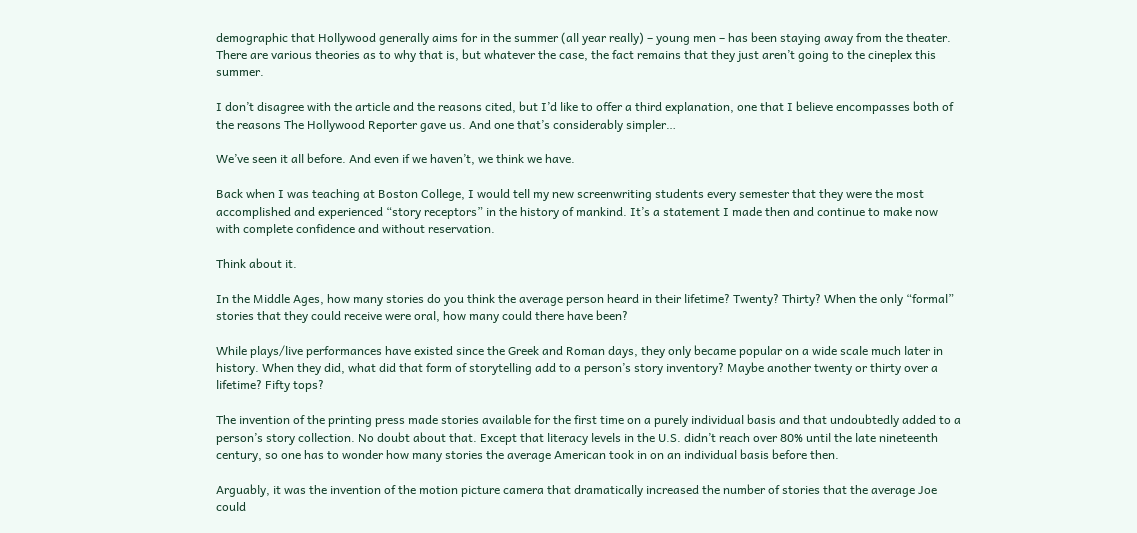demographic that Hollywood generally aims for in the summer (all year really) – young men – has been staying away from the theater. There are various theories as to why that is, but whatever the case, the fact remains that they just aren’t going to the cineplex this summer.

I don’t disagree with the article and the reasons cited, but I’d like to offer a third explanation, one that I believe encompasses both of the reasons The Hollywood Reporter gave us. And one that’s considerably simpler…

We’ve seen it all before. And even if we haven’t, we think we have.

Back when I was teaching at Boston College, I would tell my new screenwriting students every semester that they were the most accomplished and experienced “story receptors” in the history of mankind. It’s a statement I made then and continue to make now with complete confidence and without reservation.

Think about it.

In the Middle Ages, how many stories do you think the average person heard in their lifetime? Twenty? Thirty? When the only “formal” stories that they could receive were oral, how many could there have been?

While plays/live performances have existed since the Greek and Roman days, they only became popular on a wide scale much later in history. When they did, what did that form of storytelling add to a person’s story inventory? Maybe another twenty or thirty over a lifetime? Fifty tops?

The invention of the printing press made stories available for the first time on a purely individual basis and that undoubtedly added to a person’s story collection. No doubt about that. Except that literacy levels in the U.S. didn’t reach over 80% until the late nineteenth century, so one has to wonder how many stories the average American took in on an individual basis before then.

Arguably, it was the invention of the motion picture camera that dramatically increased the number of stories that the average Joe could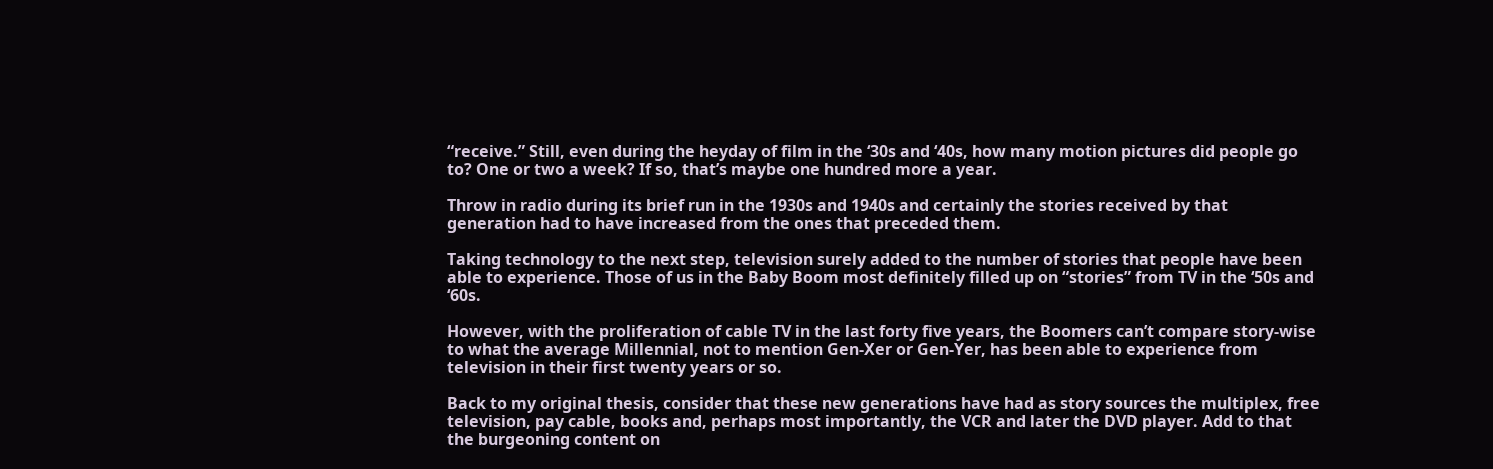“receive.” Still, even during the heyday of film in the ‘30s and ‘40s, how many motion pictures did people go to? One or two a week? If so, that’s maybe one hundred more a year.

Throw in radio during its brief run in the 1930s and 1940s and certainly the stories received by that generation had to have increased from the ones that preceded them.

Taking technology to the next step, television surely added to the number of stories that people have been able to experience. Those of us in the Baby Boom most definitely filled up on “stories” from TV in the ‘50s and ‘60s.

However, with the proliferation of cable TV in the last forty five years, the Boomers can’t compare story-wise to what the average Millennial, not to mention Gen-Xer or Gen-Yer, has been able to experience from television in their first twenty years or so.

Back to my original thesis, consider that these new generations have had as story sources the multiplex, free television, pay cable, books and, perhaps most importantly, the VCR and later the DVD player. Add to that the burgeoning content on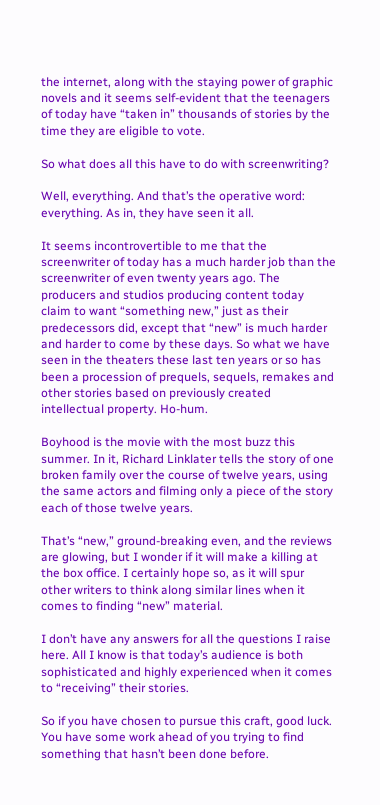the internet, along with the staying power of graphic novels and it seems self-evident that the teenagers of today have “taken in” thousands of stories by the time they are eligible to vote.

So what does all this have to do with screenwriting?

Well, everything. And that’s the operative word: everything. As in, they have seen it all.

It seems incontrovertible to me that the screenwriter of today has a much harder job than the screenwriter of even twenty years ago. The producers and studios producing content today claim to want “something new,” just as their predecessors did, except that “new” is much harder and harder to come by these days. So what we have seen in the theaters these last ten years or so has been a procession of prequels, sequels, remakes and other stories based on previously created intellectual property. Ho-hum.

Boyhood is the movie with the most buzz this summer. In it, Richard Linklater tells the story of one broken family over the course of twelve years, using the same actors and filming only a piece of the story each of those twelve years.

That’s “new,” ground-breaking even, and the reviews are glowing, but I wonder if it will make a killing at the box office. I certainly hope so, as it will spur other writers to think along similar lines when it comes to finding “new” material.

I don’t have any answers for all the questions I raise here. All I know is that today’s audience is both sophisticated and highly experienced when it comes to “receiving” their stories.

So if you have chosen to pursue this craft, good luck. You have some work ahead of you trying to find something that hasn’t been done before.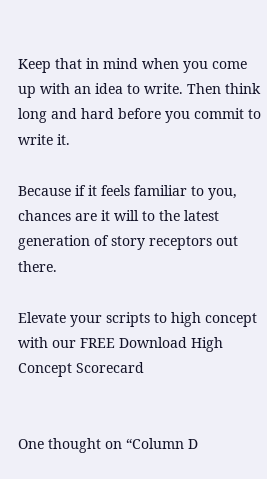Keep that in mind when you come up with an idea to write. Then think long and hard before you commit to write it.

Because if it feels familiar to you, chances are it will to the latest generation of story receptors out there.

Elevate your scripts to high concept with our FREE Download High Concept Scorecard


One thought on “Column D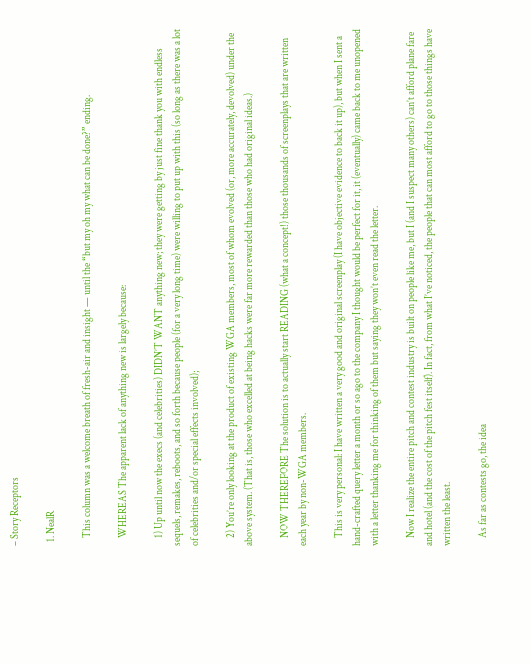– Story Receptors

  1. NealR

    This column was a welcome breath of fresh-air and insight — until the “but my oh my what can be done?” ending.

    WHEREAS The apparent lack of anything new is largely because:

    1) Up until now the execs (and celebrities) DIDN’T WANT anything new; they were getting by just fine thank you with endless sequels, remakes, reboots, and so forth because people (for a very long time) were willing to put up with this (so long as there was a lot of celebrities and/or special effects involved);

    2) You’re only looking at the product of existing WGA members, most of whom evolved (or, more accurately, devolved) under the above system. (That is, those who excelled at being hacks were far more rewarded than those who had original ideas.)

    NOW THEREFORE The solution is to actually start READING (what a concept!) those thousands of screenplays that are written each year by non-WGA members.

    This is very personal: I have written a very good and original screenplay (I have objective evidence to back it up), but when I sent a hand-crafted query letter a month or so ago to the company I thought would be perfect for it, it (eventually) came back to me unopened with a letter thanking me for thinking of them but saying they won’t even read the letter.

    Now I realize the entire pitch and contest industry is built on people like me, but I (and I suspect many others) can’t afford plane fare and hotel (and the cost of the pitch fest itself). In fact, from what I’ve noticed, the people that can most afford to go to those things have written the least.

    As far as contests go, the idea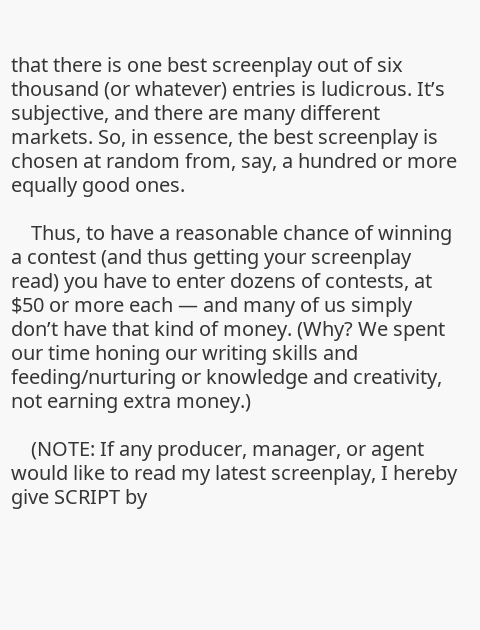that there is one best screenplay out of six thousand (or whatever) entries is ludicrous. It’s subjective, and there are many different markets. So, in essence, the best screenplay is chosen at random from, say, a hundred or more equally good ones.

    Thus, to have a reasonable chance of winning a contest (and thus getting your screenplay read) you have to enter dozens of contests, at $50 or more each — and many of us simply don’t have that kind of money. (Why? We spent our time honing our writing skills and feeding/nurturing or knowledge and creativity, not earning extra money.)

    (NOTE: If any producer, manager, or agent would like to read my latest screenplay, I hereby give SCRIPT by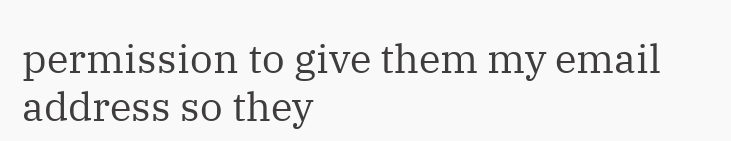permission to give them my email address so they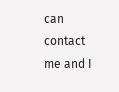can contact me and I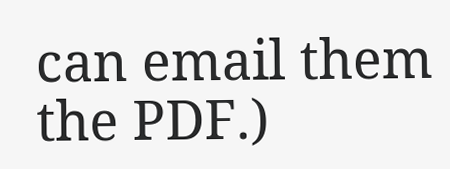can email them the PDF.)